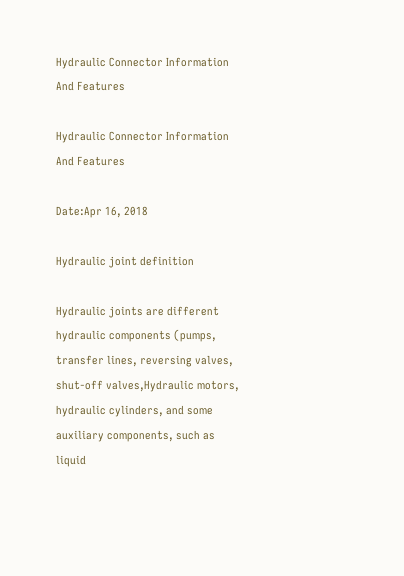Hydraulic Connector Information And Features

Hydraulic Connector Information And Features

Date:Apr 16, 2018

Hydraulic joint definition

Hydraulic joints are different hydraulic components (pumps, transfer lines, reversing valves, shut-off valves,Hydraulic motors, hydraulic cylinders, and some auxiliary components, such as liquid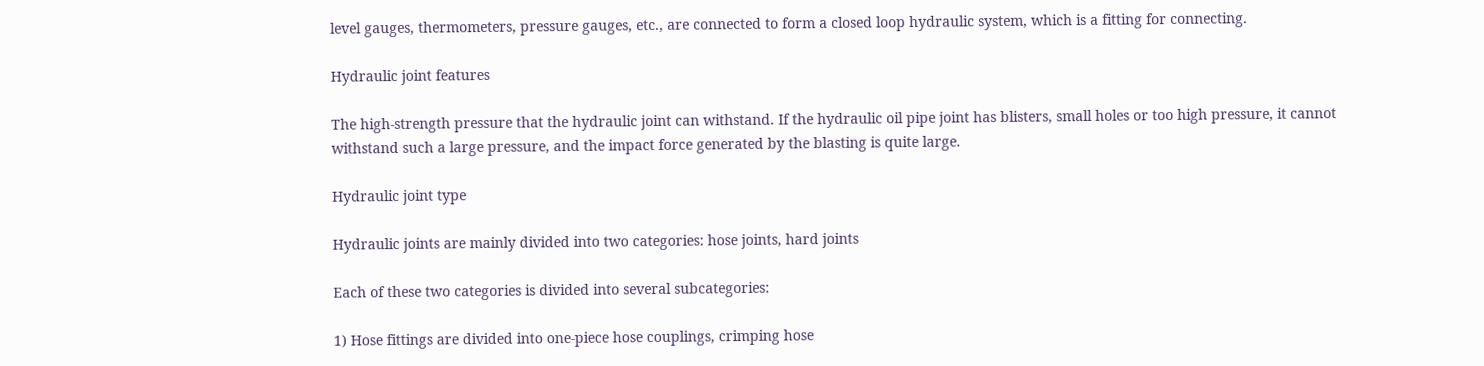level gauges, thermometers, pressure gauges, etc., are connected to form a closed loop hydraulic system, which is a fitting for connecting.

Hydraulic joint features

The high-strength pressure that the hydraulic joint can withstand. If the hydraulic oil pipe joint has blisters, small holes or too high pressure, it cannot withstand such a large pressure, and the impact force generated by the blasting is quite large.

Hydraulic joint type

Hydraulic joints are mainly divided into two categories: hose joints, hard joints

Each of these two categories is divided into several subcategories:

1) Hose fittings are divided into one-piece hose couplings, crimping hose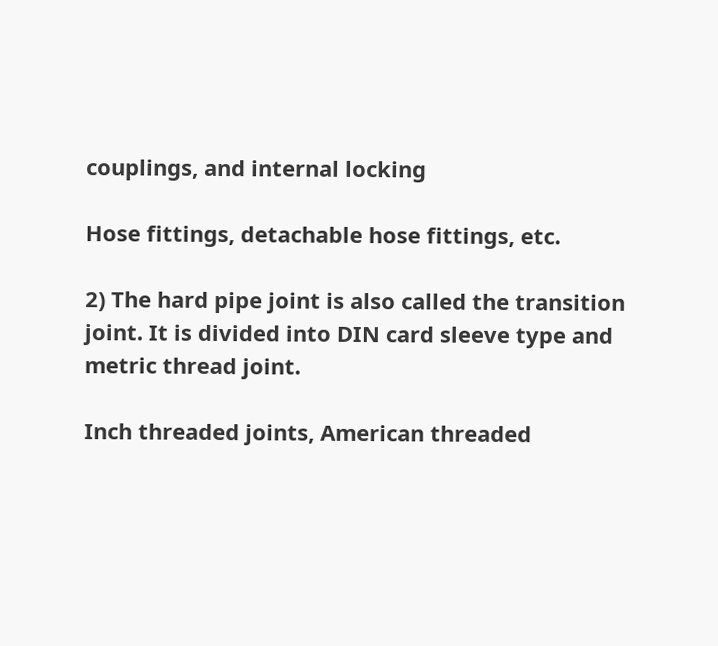couplings, and internal locking

Hose fittings, detachable hose fittings, etc.

2) The hard pipe joint is also called the transition joint. It is divided into DIN card sleeve type and metric thread joint.

Inch threaded joints, American threaded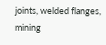joints, welded flanges, mining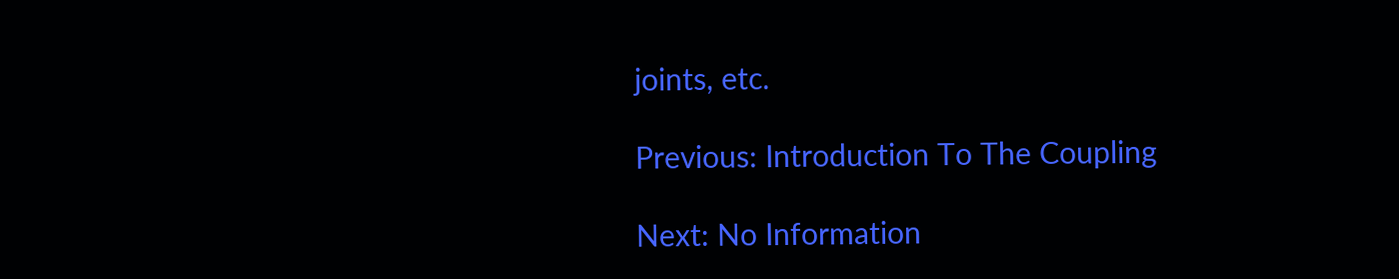joints, etc.

Previous: Introduction To The Coupling

Next: No Information